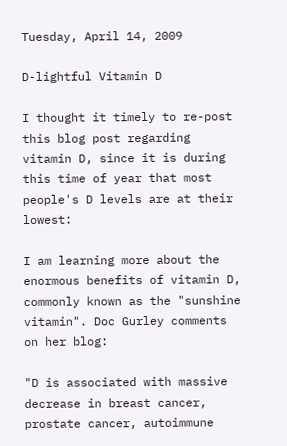Tuesday, April 14, 2009

D-lightful Vitamin D

I thought it timely to re-post this blog post regarding vitamin D, since it is during this time of year that most people's D levels are at their lowest:

I am learning more about the enormous benefits of vitamin D, commonly known as the "sunshine vitamin". Doc Gurley comments on her blog:

"D is associated with massive decrease in breast cancer, prostate cancer, autoimmune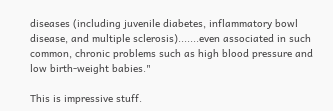diseases (including juvenile diabetes, inflammatory bowl disease, and multiple sclerosis).......even associated in such common, chronic problems such as high blood pressure and low birth-weight babies."

This is impressive stuff.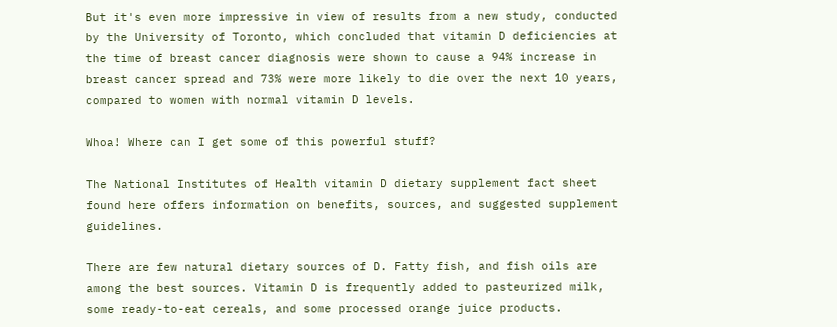But it's even more impressive in view of results from a new study, conducted by the University of Toronto, which concluded that vitamin D deficiencies at the time of breast cancer diagnosis were shown to cause a 94% increase in breast cancer spread and 73% were more likely to die over the next 10 years, compared to women with normal vitamin D levels.

Whoa! Where can I get some of this powerful stuff?

The National Institutes of Health vitamin D dietary supplement fact sheet found here offers information on benefits, sources, and suggested supplement guidelines.

There are few natural dietary sources of D. Fatty fish, and fish oils are among the best sources. Vitamin D is frequently added to pasteurized milk,  some ready-to-eat cereals, and some processed orange juice products.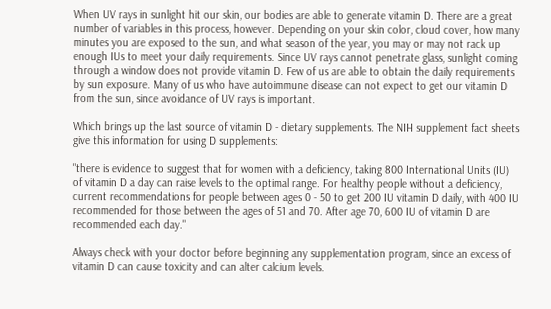When UV rays in sunlight hit our skin, our bodies are able to generate vitamin D. There are a great number of variables in this process, however. Depending on your skin color, cloud cover, how many minutes you are exposed to the sun, and what season of the year, you may or may not rack up enough IUs to meet your daily requirements. Since UV rays cannot penetrate glass, sunlight coming through a window does not provide vitamin D. Few of us are able to obtain the daily requirements by sun exposure. Many of us who have autoimmune disease can not expect to get our vitamin D from the sun, since avoidance of UV rays is important.

Which brings up the last source of vitamin D - dietary supplements. The NIH supplement fact sheets give this information for using D supplements:

"there is evidence to suggest that for women with a deficiency, taking 800 International Units (IU) of vitamin D a day can raise levels to the optimal range. For healthy people without a deficiency, current recommendations for people between ages 0 - 50 to get 200 IU vitamin D daily, with 400 IU recommended for those between the ages of 51 and 70. After age 70, 600 IU of vitamin D are recommended each day."

Always check with your doctor before beginning any supplementation program, since an excess of vitamin D can cause toxicity and can alter calcium levels.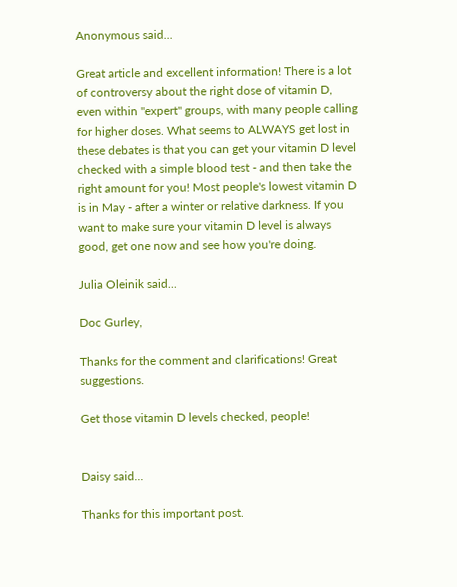Anonymous said...

Great article and excellent information! There is a lot of controversy about the right dose of vitamin D, even within "expert" groups, with many people calling for higher doses. What seems to ALWAYS get lost in these debates is that you can get your vitamin D level checked with a simple blood test - and then take the right amount for you! Most people's lowest vitamin D is in May - after a winter or relative darkness. If you want to make sure your vitamin D level is always good, get one now and see how you're doing.

Julia Oleinik said...

Doc Gurley,

Thanks for the comment and clarifications! Great suggestions.

Get those vitamin D levels checked, people!


Daisy said...

Thanks for this important post.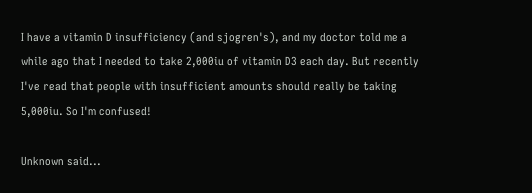I have a vitamin D insufficiency (and sjogren's), and my doctor told me a while ago that I needed to take 2,000iu of vitamin D3 each day. But recently I've read that people with insufficient amounts should really be taking 5,000iu. So I'm confused!

Unknown said...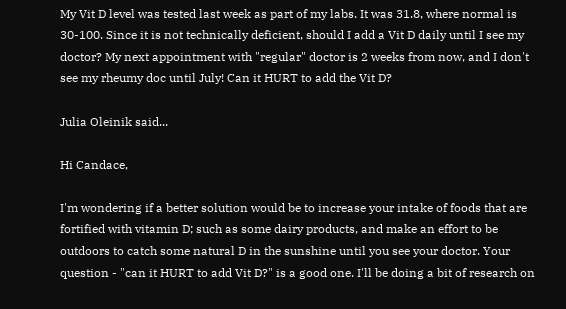My Vit D level was tested last week as part of my labs. It was 31.8, where normal is 30-100. Since it is not technically deficient, should I add a Vit D daily until I see my doctor? My next appointment with "regular" doctor is 2 weeks from now, and I don't see my rheumy doc until July! Can it HURT to add the Vit D?

Julia Oleinik said...

Hi Candace,

I'm wondering if a better solution would be to increase your intake of foods that are fortified with vitamin D; such as some dairy products, and make an effort to be outdoors to catch some natural D in the sunshine until you see your doctor. Your question - "can it HURT to add Vit D?" is a good one. I'll be doing a bit of research on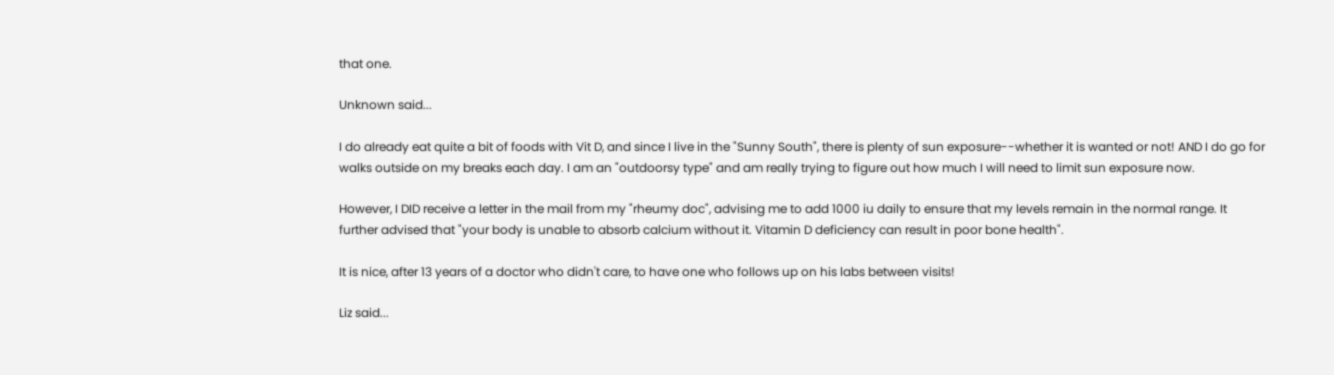that one.

Unknown said...

I do already eat quite a bit of foods with Vit D, and since I live in the "Sunny South", there is plenty of sun exposure--whether it is wanted or not! AND I do go for walks outside on my breaks each day. I am an "outdoorsy type" and am really trying to figure out how much I will need to limit sun exposure now.

However, I DID receive a letter in the mail from my "rheumy doc", advising me to add 1000 iu daily to ensure that my levels remain in the normal range. It further advised that "your body is unable to absorb calcium without it. Vitamin D deficiency can result in poor bone health".

It is nice, after 13 years of a doctor who didn't care, to have one who follows up on his labs between visits!

Liz said...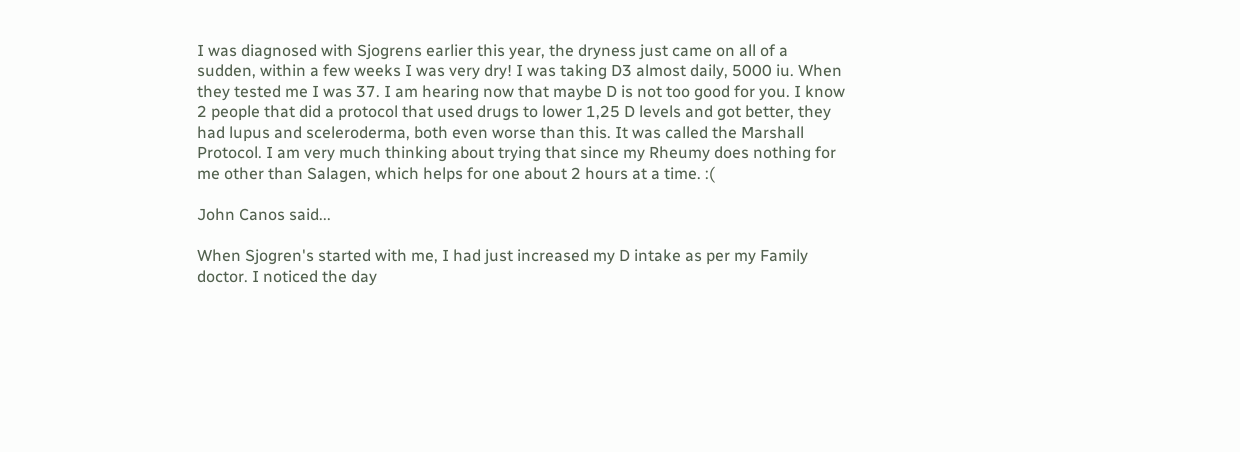I was diagnosed with Sjogrens earlier this year, the dryness just came on all of a sudden, within a few weeks I was very dry! I was taking D3 almost daily, 5000 iu. When they tested me I was 37. I am hearing now that maybe D is not too good for you. I know 2 people that did a protocol that used drugs to lower 1,25 D levels and got better, they had lupus and sceleroderma, both even worse than this. It was called the Marshall Protocol. I am very much thinking about trying that since my Rheumy does nothing for me other than Salagen, which helps for one about 2 hours at a time. :(

John Canos said...

When Sjogren's started with me, I had just increased my D intake as per my Family doctor. I noticed the day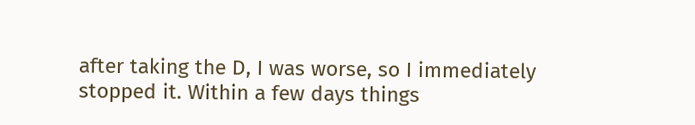after taking the D, I was worse, so I immediately stopped it. Within a few days things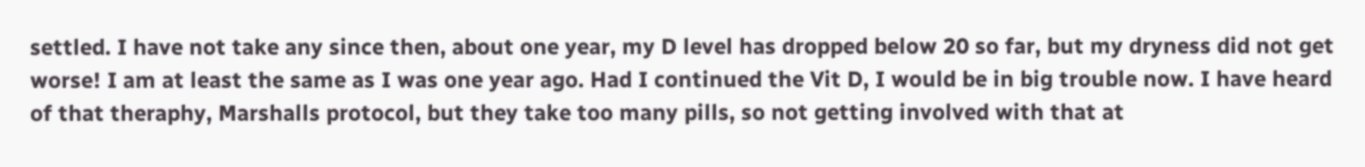settled. I have not take any since then, about one year, my D level has dropped below 20 so far, but my dryness did not get worse! I am at least the same as I was one year ago. Had I continued the Vit D, I would be in big trouble now. I have heard of that theraphy, Marshalls protocol, but they take too many pills, so not getting involved with that at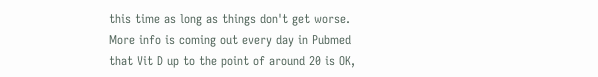this time as long as things don't get worse. More info is coming out every day in Pubmed that Vit D up to the point of around 20 is OK,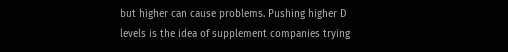but higher can cause problems. Pushing higher D levels is the idea of supplement companies trying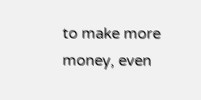to make more money, even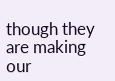though they are making our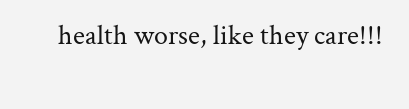health worse, like they care!!!